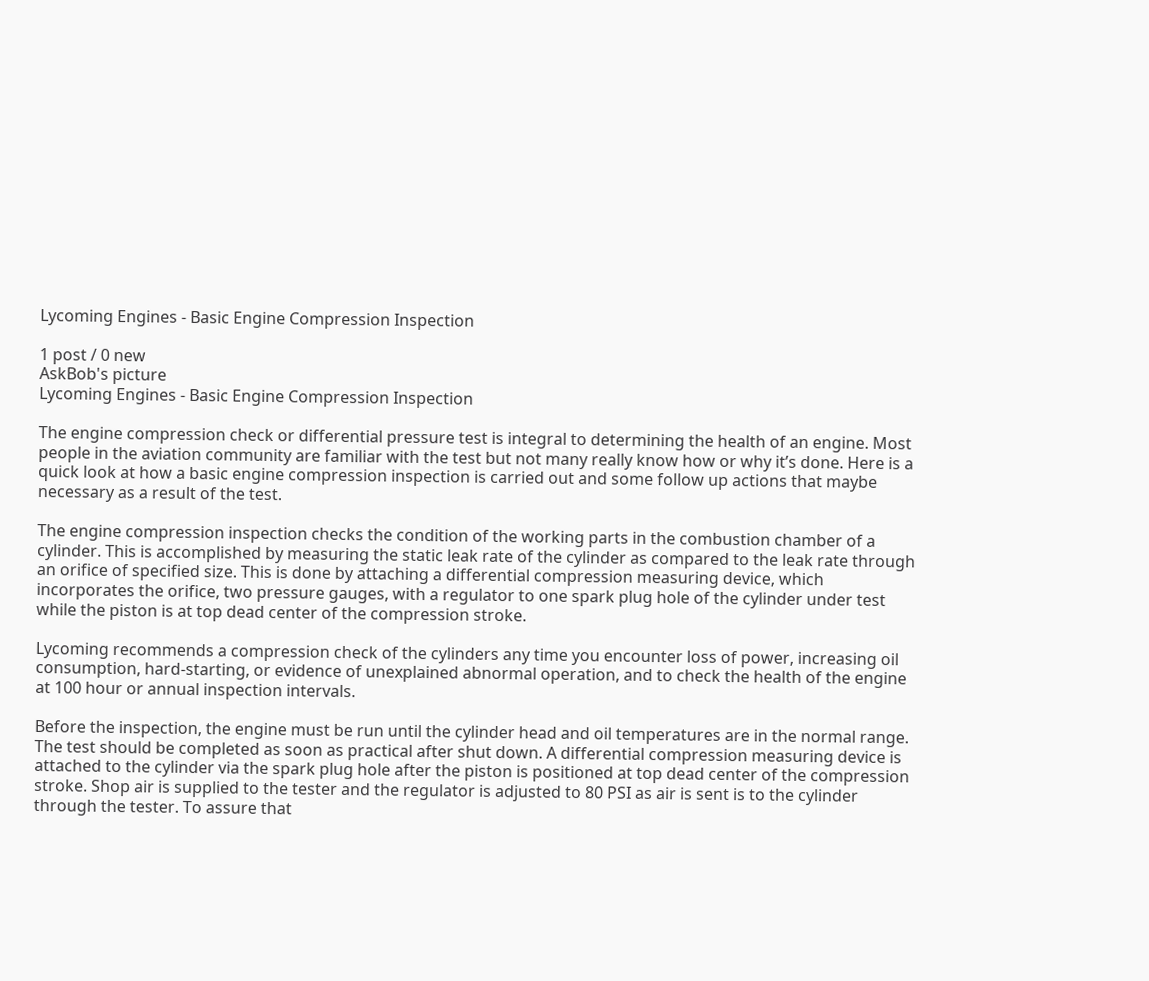Lycoming Engines - Basic Engine Compression Inspection

1 post / 0 new
AskBob's picture
Lycoming Engines - Basic Engine Compression Inspection

The engine compression check or differential pressure test is integral to determining the health of an engine. Most people in the aviation community are familiar with the test but not many really know how or why it’s done. Here is a quick look at how a basic engine compression inspection is carried out and some follow up actions that maybe necessary as a result of the test.

The engine compression inspection checks the condition of the working parts in the combustion chamber of a cylinder. This is accomplished by measuring the static leak rate of the cylinder as compared to the leak rate through an orifice of specified size. This is done by attaching a differential compression measuring device, which incorporates the orifice, two pressure gauges, with a regulator to one spark plug hole of the cylinder under test while the piston is at top dead center of the compression stroke.

Lycoming recommends a compression check of the cylinders any time you encounter loss of power, increasing oil consumption, hard-starting, or evidence of unexplained abnormal operation, and to check the health of the engine at 100 hour or annual inspection intervals.

Before the inspection, the engine must be run until the cylinder head and oil temperatures are in the normal range. The test should be completed as soon as practical after shut down. A differential compression measuring device is attached to the cylinder via the spark plug hole after the piston is positioned at top dead center of the compression stroke. Shop air is supplied to the tester and the regulator is adjusted to 80 PSI as air is sent is to the cylinder through the tester. To assure that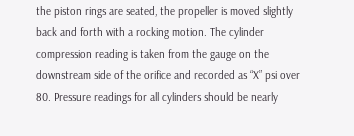the piston rings are seated, the propeller is moved slightly back and forth with a rocking motion. The cylinder compression reading is taken from the gauge on the downstream side of the orifice and recorded as “X” psi over 80. Pressure readings for all cylinders should be nearly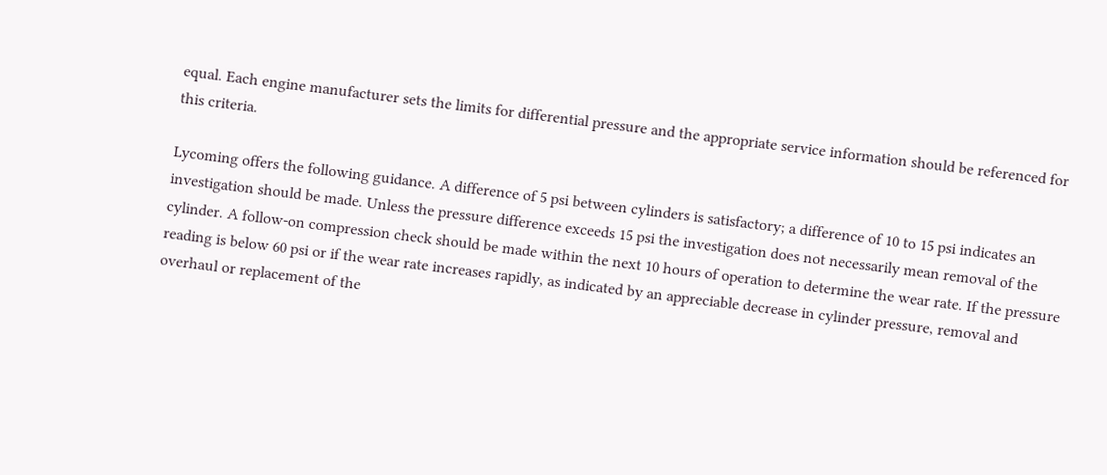equal. Each engine manufacturer sets the limits for differential pressure and the appropriate service information should be referenced for this criteria.

Lycoming offers the following guidance. A difference of 5 psi between cylinders is satisfactory; a difference of 10 to 15 psi indicates an investigation should be made. Unless the pressure difference exceeds 15 psi the investigation does not necessarily mean removal of the cylinder. A follow-on compression check should be made within the next 10 hours of operation to determine the wear rate. If the pressure reading is below 60 psi or if the wear rate increases rapidly, as indicated by an appreciable decrease in cylinder pressure, removal and overhaul or replacement of the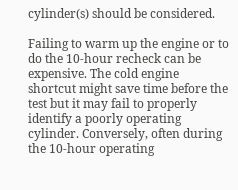cylinder(s) should be considered.

Failing to warm up the engine or to do the 10-hour recheck can be expensive. The cold engine shortcut might save time before the test but it may fail to properly identify a poorly operating cylinder. Conversely, often during the 10-hour operating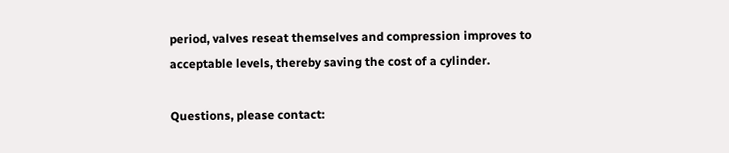period, valves reseat themselves and compression improves to acceptable levels, thereby saving the cost of a cylinder.

Questions, please contact: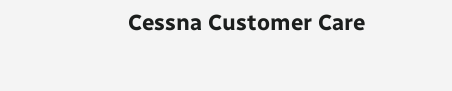Cessna Customer Care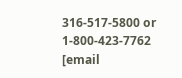316-517-5800 or 1-800-423-7762
[email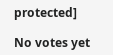protected]

No votes yet